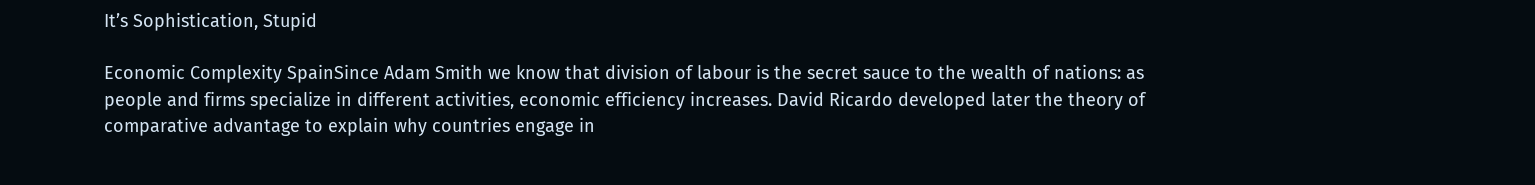It’s Sophistication, Stupid

Economic Complexity SpainSince Adam Smith we know that division of labour is the secret sauce to the wealth of nations: as people and firms specialize in different activities, economic efficiency increases. David Ricardo developed later the theory of comparative advantage to explain why countries engage in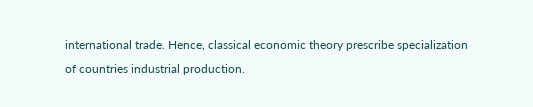international trade. Hence, classical economic theory prescribe specialization of countries industrial production.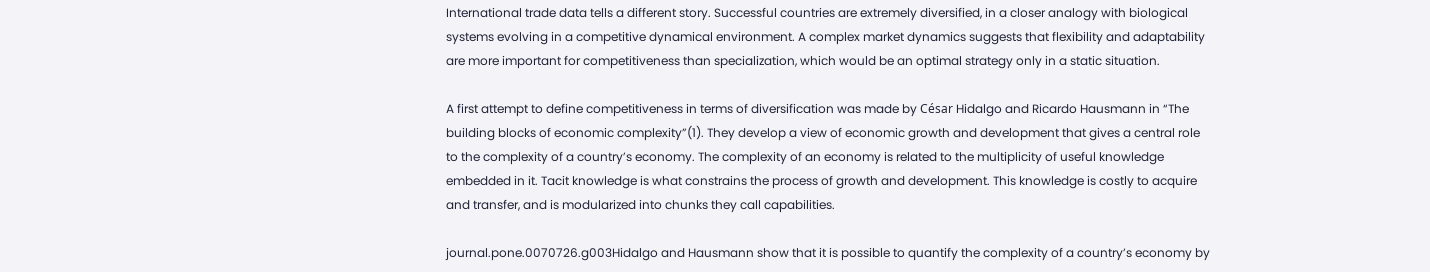International trade data tells a different story. Successful countries are extremely diversified, in a closer analogy with biological systems evolving in a competitive dynamical environment. A complex market dynamics suggests that flexibility and adaptability are more important for competitiveness than specialization, which would be an optimal strategy only in a static situation.

A first attempt to define competitiveness in terms of diversification was made by César Hidalgo and Ricardo Hausmann in “The building blocks of economic complexity”(1). They develop a view of economic growth and development that gives a central role to the complexity of a country’s economy. The complexity of an economy is related to the multiplicity of useful knowledge embedded in it. Tacit knowledge is what constrains the process of growth and development. This knowledge is costly to acquire and transfer, and is modularized into chunks they call capabilities.

journal.pone.0070726.g003Hidalgo and Hausmann show that it is possible to quantify the complexity of a country’s economy by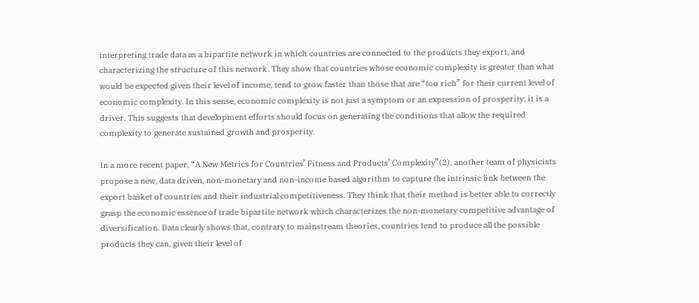interpreting trade data as a bipartite network in which countries are connected to the products they export, and characterizing the structure of this network. They show that countries whose economic complexity is greater than what would be expected given their level of income, tend to grow faster than those that are “too rich” for their current level of economic complexity. In this sense, economic complexity is not just a symptom or an expression of prosperity: it is a driver. This suggests that development efforts should focus on generating the conditions that allow the required complexity to generate sustained growth and prosperity.

In a more recent paper, “A New Metrics for Countries’ Fitness and Products’ Complexity”(2), another team of physicists propose a new, data driven, non-monetary and non-income based algorithm to capture the intrinsic link between the export basket of countries and their industrial competitiveness. They think that their method is better able to correctly grasp the economic essence of trade bipartite network which characterizes the non-monetary competitive advantage of diversification. Data clearly shows that, contrary to mainstream theories, countries tend to produce all the possible products they can, given their level of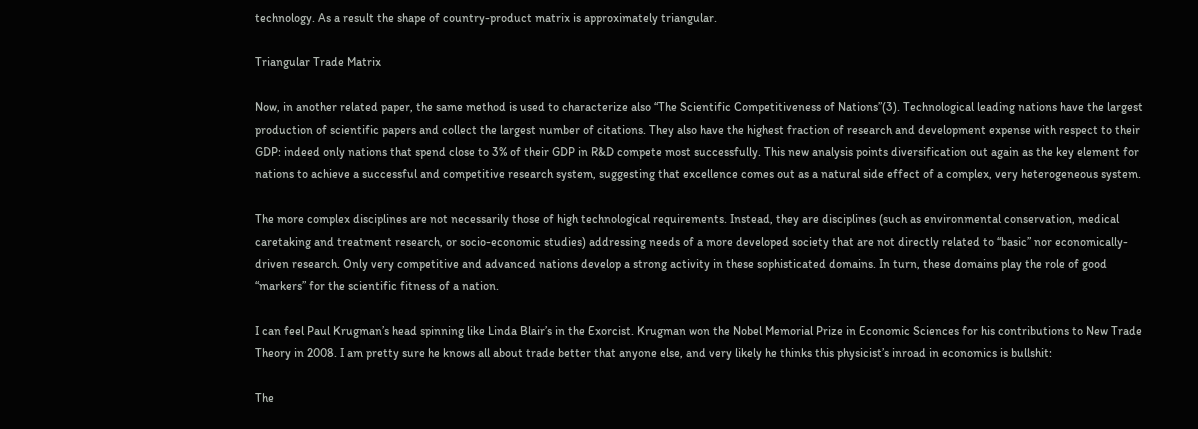technology. As a result the shape of country-product matrix is approximately triangular.

Triangular Trade Matrix

Now, in another related paper, the same method is used to characterize also “The Scientific Competitiveness of Nations”(3). Technological leading nations have the largest production of scientific papers and collect the largest number of citations. They also have the highest fraction of research and development expense with respect to their GDP: indeed only nations that spend close to 3% of their GDP in R&D compete most successfully. This new analysis points diversification out again as the key element for nations to achieve a successful and competitive research system, suggesting that excellence comes out as a natural side effect of a complex, very heterogeneous system.

The more complex disciplines are not necessarily those of high technological requirements. Instead, they are disciplines (such as environmental conservation, medical caretaking and treatment research, or socio-economic studies) addressing needs of a more developed society that are not directly related to “basic” nor economically-driven research. Only very competitive and advanced nations develop a strong activity in these sophisticated domains. In turn, these domains play the role of good “markers” for the scientific fitness of a nation.

I can feel Paul Krugman’s head spinning like Linda Blair’s in the Exorcist. Krugman won the Nobel Memorial Prize in Economic Sciences for his contributions to New Trade Theory in 2008. I am pretty sure he knows all about trade better that anyone else, and very likely he thinks this physicist’s inroad in economics is bullshit:

The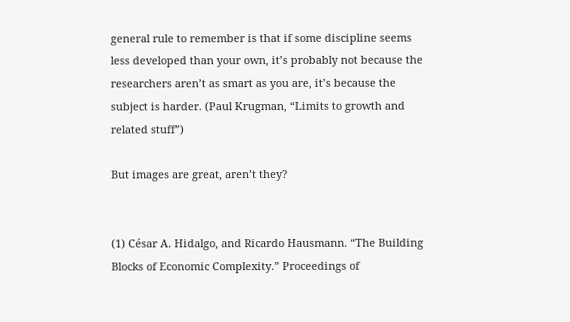general rule to remember is that if some discipline seems less developed than your own, it’s probably not because the researchers aren’t as smart as you are, it’s because the subject is harder. (Paul Krugman, “Limits to growth and related stuff”)

But images are great, aren’t they?


(1) César A. Hidalgo, and Ricardo Hausmann. “The Building Blocks of Economic Complexity.” Proceedings of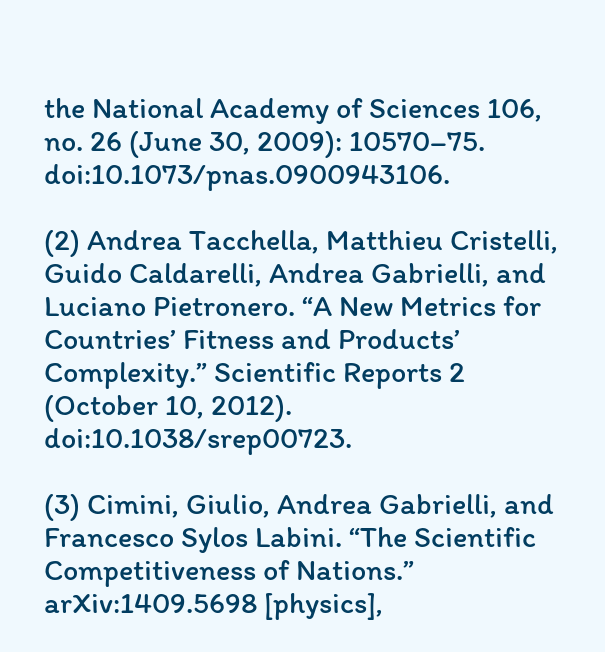the National Academy of Sciences 106, no. 26 (June 30, 2009): 10570–75. doi:10.1073/pnas.0900943106.

(2) Andrea Tacchella, Matthieu Cristelli, Guido Caldarelli, Andrea Gabrielli, and Luciano Pietronero. “A New Metrics for Countries’ Fitness and Products’ Complexity.” Scientific Reports 2 (October 10, 2012). doi:10.1038/srep00723.

(3) Cimini, Giulio, Andrea Gabrielli, and Francesco Sylos Labini. “The Scientific Competitiveness of Nations.” arXiv:1409.5698 [physics],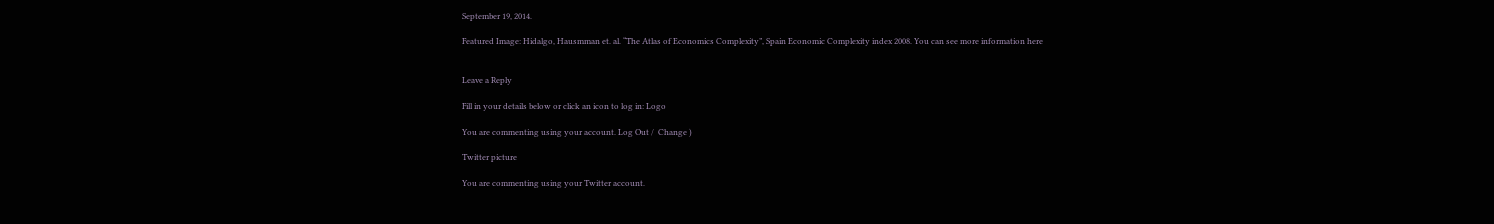September 19, 2014.

Featured Image: Hidalgo, Hausmman et. al. “The Atlas of Economics Complexity”, Spain Economic Complexity index 2008. You can see more information here


Leave a Reply

Fill in your details below or click an icon to log in: Logo

You are commenting using your account. Log Out /  Change )

Twitter picture

You are commenting using your Twitter account.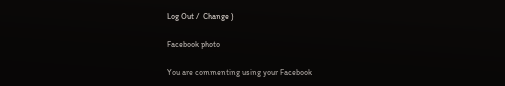Log Out /  Change )

Facebook photo

You are commenting using your Facebook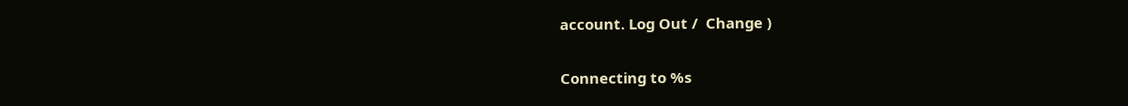account. Log Out /  Change )

Connecting to %s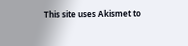This site uses Akismet to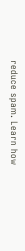reduce spam. Learn how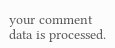your comment data is processed.